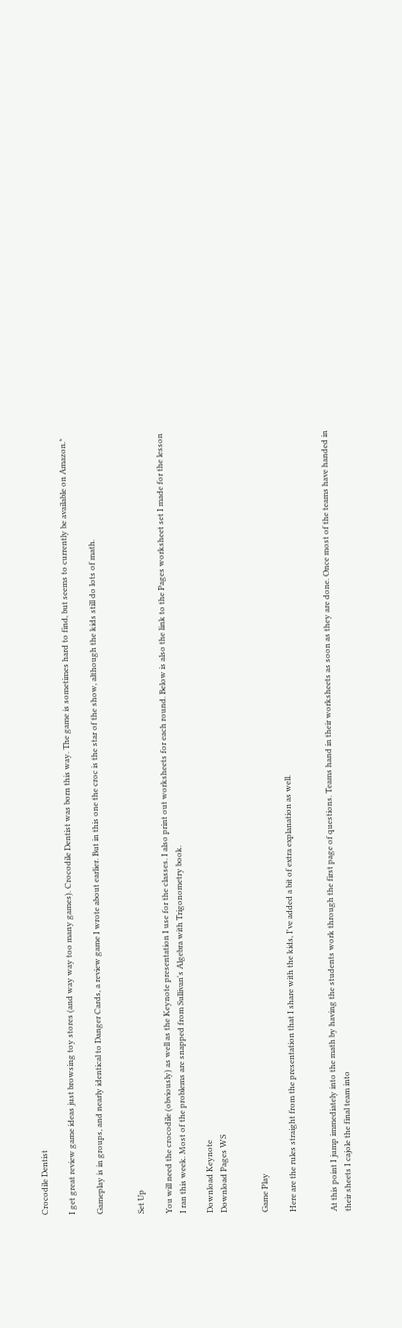Crocodile Dentist

I get great review game ideas just browsing toy stores (and way way too many games). Crocodile Dentist was born this way. The game is sometimes hard to find, but seems to currently be available on Amazon.*

Gameplay is in groups, and nearly identical to Danger Cards, a review game I wrote about earlier. But in this one the croc is the star of the show, although the kids still do lots of math.


Set Up

You will need the crocodile (obviously) as well as the Keynote presentation I use for the classes. I also print out worksheets for each round. Below is also the link to the Pages worksheet set I made for the lesson I ran this week. Most of the problems are snapped from Sullivan's Algebra with Trigonometry book.

Download Keynote
Download Pages WS


Game Play

Here are the rules straight from the presentation that I share with the kids, I've added a bit of extra explanation as well.


At this point I jump immediately into the math by having the students work through the first page of questions. Teams hand in their worksheets as soon as they are done. Once most of the teams have handed in their sheets I cajole the final team into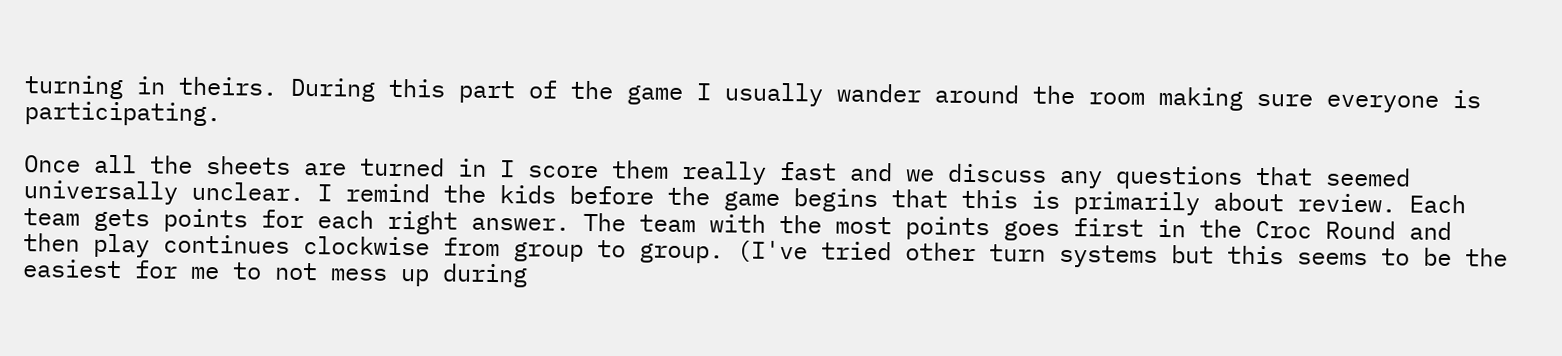turning in theirs. During this part of the game I usually wander around the room making sure everyone is participating.

Once all the sheets are turned in I score them really fast and we discuss any questions that seemed universally unclear. I remind the kids before the game begins that this is primarily about review. Each team gets points for each right answer. The team with the most points goes first in the Croc Round and then play continues clockwise from group to group. (I've tried other turn systems but this seems to be the easiest for me to not mess up during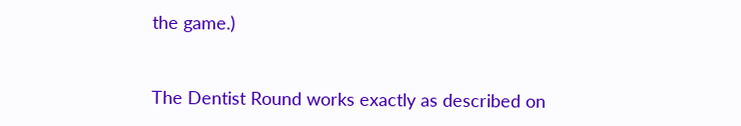the game.)


The Dentist Round works exactly as described on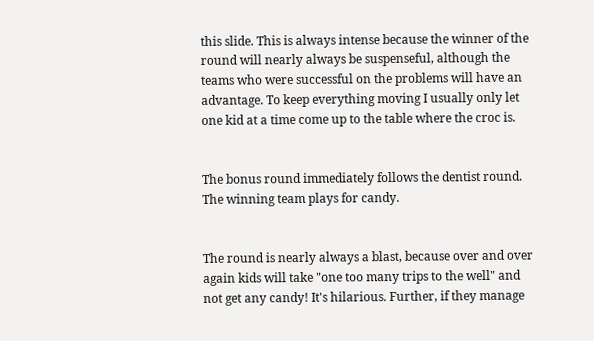this slide. This is always intense because the winner of the round will nearly always be suspenseful, although the teams who were successful on the problems will have an advantage. To keep everything moving I usually only let one kid at a time come up to the table where the croc is.


The bonus round immediately follows the dentist round. The winning team plays for candy.


The round is nearly always a blast, because over and over again kids will take "one too many trips to the well" and not get any candy! It's hilarious. Further, if they manage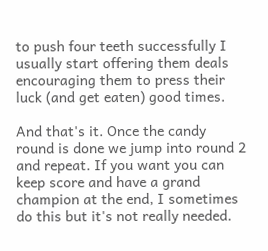to push four teeth successfully I usually start offering them deals encouraging them to press their luck (and get eaten) good times.

And that's it. Once the candy round is done we jump into round 2 and repeat. If you want you can keep score and have a grand champion at the end, I sometimes do this but it's not really needed.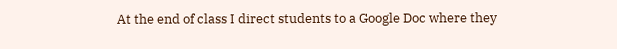At the end of class I direct students to a Google Doc where they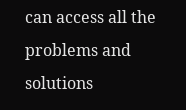can access all the problems and solutions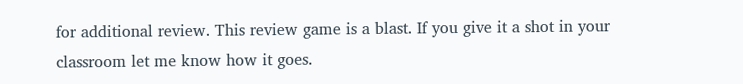for additional review. This review game is a blast. If you give it a shot in your classroom let me know how it goes.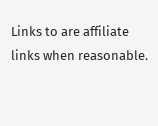Links to are affiliate links when reasonable.